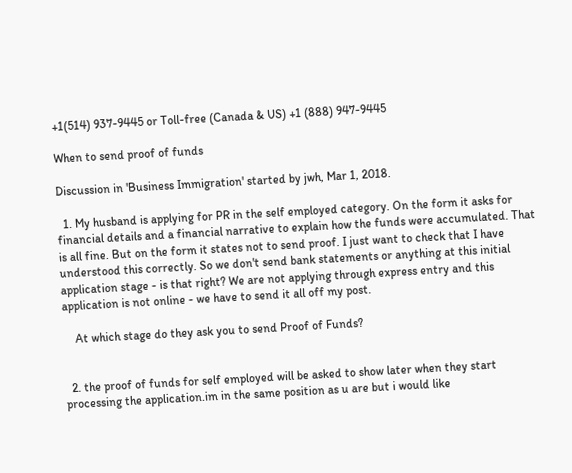+1(514) 937-9445 or Toll-free (Canada & US) +1 (888) 947-9445

When to send proof of funds

Discussion in 'Business Immigration' started by jwh, Mar 1, 2018.

  1. My husband is applying for PR in the self employed category. On the form it asks for financial details and a financial narrative to explain how the funds were accumulated. That is all fine. But on the form it states not to send proof. I just want to check that I have understood this correctly. So we don't send bank statements or anything at this initial application stage - is that right? We are not applying through express entry and this application is not online - we have to send it all off my post.

    At which stage do they ask you to send Proof of Funds?


  2. the proof of funds for self employed will be asked to show later when they start processing the application.im in the same position as u are but i would like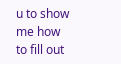u to show me how to fill out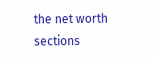the net worth sections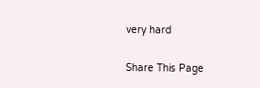very hard

Share This Page